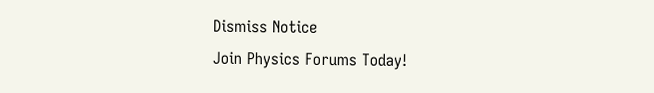Dismiss Notice
Join Physics Forums Today!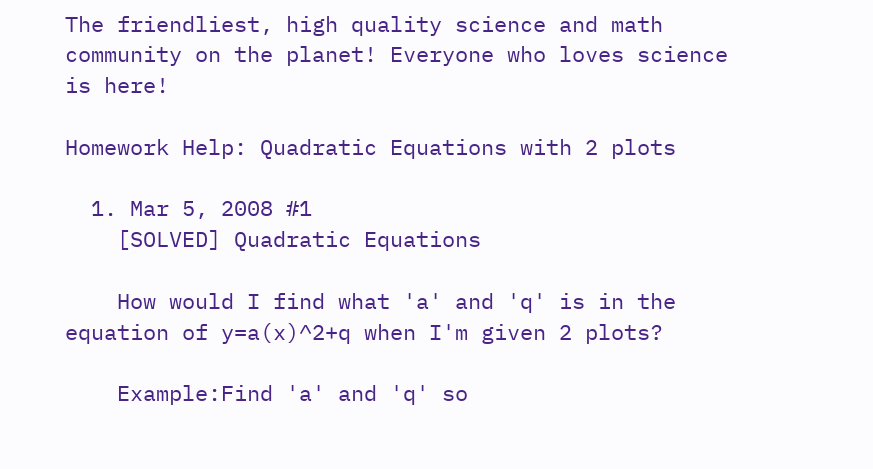The friendliest, high quality science and math community on the planet! Everyone who loves science is here!

Homework Help: Quadratic Equations with 2 plots

  1. Mar 5, 2008 #1
    [SOLVED] Quadratic Equations

    How would I find what 'a' and 'q' is in the equation of y=a(x)^2+q when I'm given 2 plots?

    Example:Find 'a' and 'q' so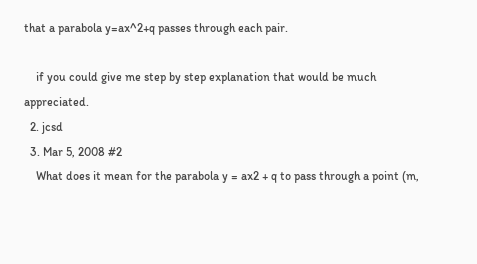that a parabola y=ax^2+q passes through each pair.

    if you could give me step by step explanation that would be much appreciated.
  2. jcsd
  3. Mar 5, 2008 #2
    What does it mean for the parabola y = ax2 + q to pass through a point (m,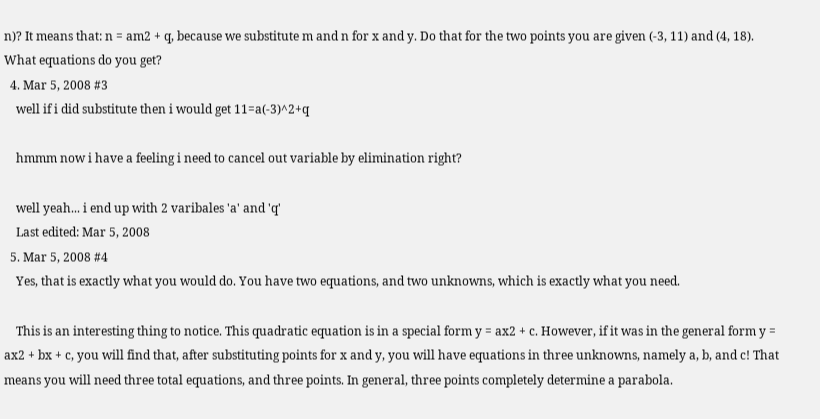n)? It means that: n = am2 + q, because we substitute m and n for x and y. Do that for the two points you are given (-3, 11) and (4, 18). What equations do you get?
  4. Mar 5, 2008 #3
    well if i did substitute then i would get 11=a(-3)^2+q

    hmmm now i have a feeling i need to cancel out variable by elimination right?

    well yeah... i end up with 2 varibales 'a' and 'q'
    Last edited: Mar 5, 2008
  5. Mar 5, 2008 #4
    Yes, that is exactly what you would do. You have two equations, and two unknowns, which is exactly what you need.

    This is an interesting thing to notice. This quadratic equation is in a special form y = ax2 + c. However, if it was in the general form y = ax2 + bx + c, you will find that, after substituting points for x and y, you will have equations in three unknowns, namely a, b, and c! That means you will need three total equations, and three points. In general, three points completely determine a parabola.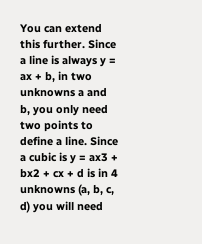You can extend this further. Since a line is always y = ax + b, in two unknowns a and b, you only need two points to define a line. Since a cubic is y = ax3 + bx2 + cx + d is in 4 unknowns (a, b, c, d) you will need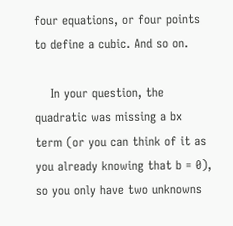four equations, or four points to define a cubic. And so on.

    In your question, the quadratic was missing a bx term (or you can think of it as you already knowing that b = 0), so you only have two unknowns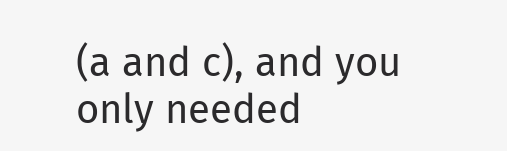(a and c), and you only needed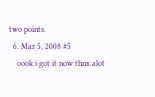two points.
  6. Mar 5, 2008 #5
    oook i got it now thnx alot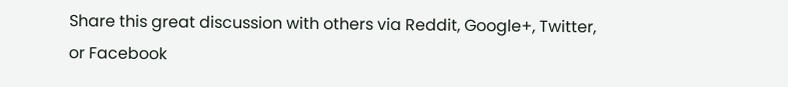Share this great discussion with others via Reddit, Google+, Twitter, or Facebook